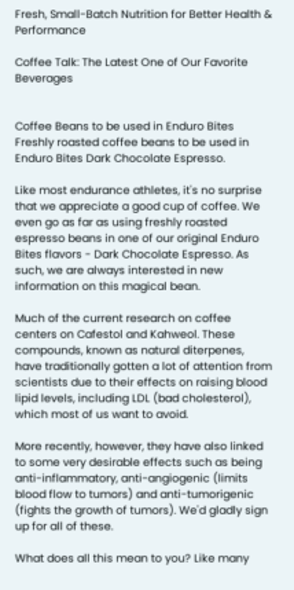Fresh, Small-Batch Nutrition for Better Health & Performance

Coffee Talk: The Latest One of Our Favorite Beverages


Coffee Beans to be used in Enduro Bites
Freshly roasted coffee beans to be used in Enduro Bites Dark Chocolate Espresso.

Like most endurance athletes, it's no surprise that we appreciate a good cup of coffee. We even go as far as using freshly roasted espresso beans in one of our original Enduro Bites flavors - Dark Chocolate Espresso. As such, we are always interested in new information on this magical bean.

Much of the current research on coffee centers on Cafestol and Kahweol. These  compounds, known as natural diterpenes, have traditionally gotten a lot of attention from scientists due to their effects on raising blood lipid levels, including LDL (bad cholesterol), which most of us want to avoid.

More recently, however, they have also linked to some very desirable effects such as being anti-inflammatory, anti-angiogenic (limits blood flow to tumors) and anti-tumorigenic (fights the growth of tumors). We'd gladly sign up for all of these.

What does all this mean to you? Like many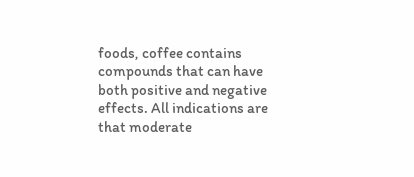foods, coffee contains compounds that can have both positive and negative effects. All indications are that moderate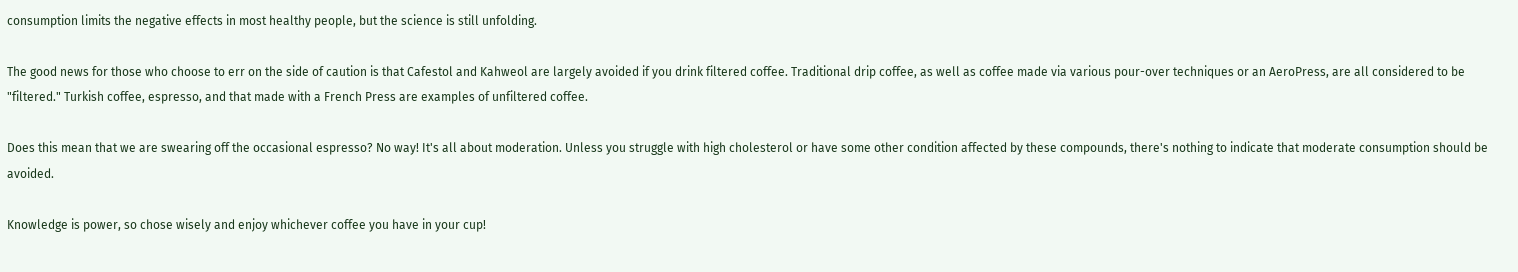consumption limits the negative effects in most healthy people, but the science is still unfolding.

The good news for those who choose to err on the side of caution is that Cafestol and Kahweol are largely avoided if you drink filtered coffee. Traditional drip coffee, as well as coffee made via various pour-over techniques or an AeroPress, are all considered to be "filtered." Turkish coffee, espresso, and that made with a French Press are examples of unfiltered coffee.

Does this mean that we are swearing off the occasional espresso? No way! It's all about moderation. Unless you struggle with high cholesterol or have some other condition affected by these compounds, there's nothing to indicate that moderate consumption should be avoided.

Knowledge is power, so chose wisely and enjoy whichever coffee you have in your cup!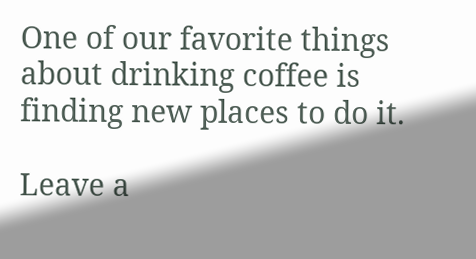One of our favorite things about drinking coffee is finding new places to do it.

Leave a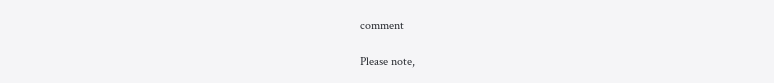comment

Please note,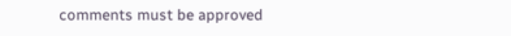comments must be approved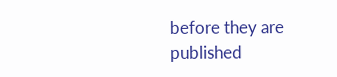before they are published